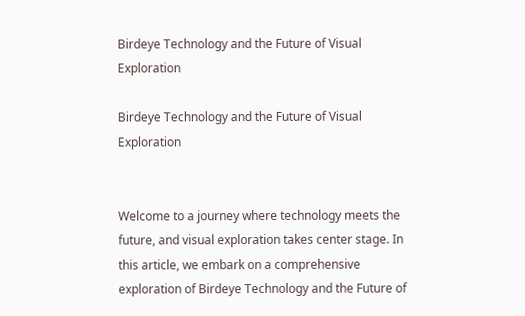Birdeye Technology and the Future of Visual Exploration

Birdeye Technology and the Future of Visual Exploration


Welcome to a journey where technology meets the future, and visual exploration takes center stage. In this article, we embark on a comprehensive exploration of Birdeye Technology and the Future of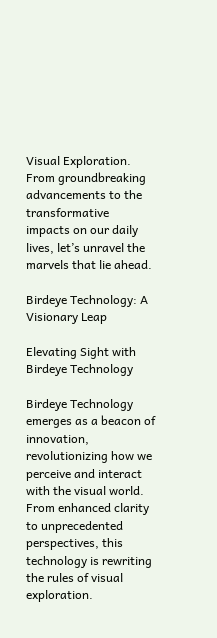Visual Exploration. From groundbreaking advancements to the transformative impacts on our daily lives, let’s unravel the marvels that lie ahead.

Birdeye Technology: A Visionary Leap

Elevating Sight with Birdeye Technology

Birdeye Technology emerges as a beacon of innovation, revolutionizing how we perceive and interact with the visual world. From enhanced clarity to unprecedented perspectives, this technology is rewriting the rules of visual exploration.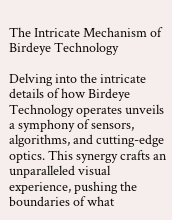The Intricate Mechanism of Birdeye Technology

Delving into the intricate details of how Birdeye Technology operates unveils a symphony of sensors, algorithms, and cutting-edge optics. This synergy crafts an unparalleled visual experience, pushing the boundaries of what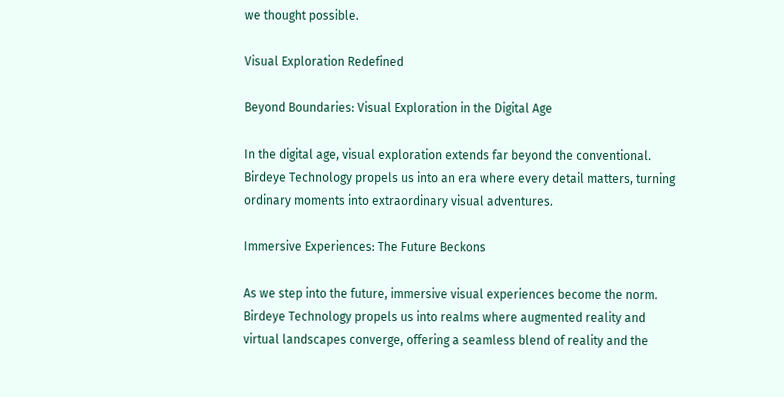we thought possible.

Visual Exploration Redefined

Beyond Boundaries: Visual Exploration in the Digital Age

In the digital age, visual exploration extends far beyond the conventional. Birdeye Technology propels us into an era where every detail matters, turning ordinary moments into extraordinary visual adventures.

Immersive Experiences: The Future Beckons

As we step into the future, immersive visual experiences become the norm. Birdeye Technology propels us into realms where augmented reality and virtual landscapes converge, offering a seamless blend of reality and the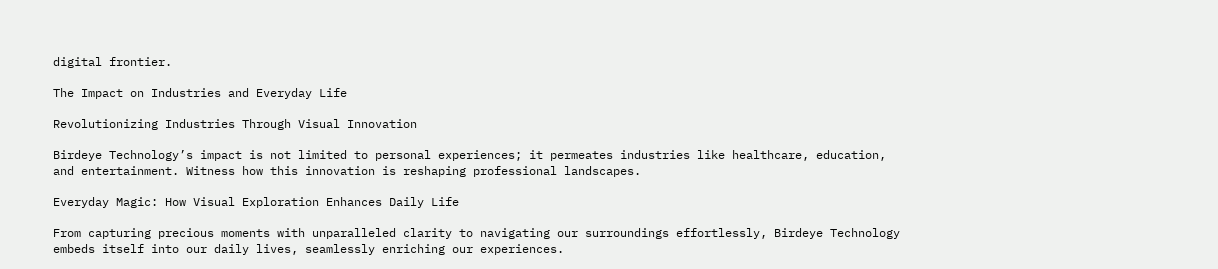digital frontier.

The Impact on Industries and Everyday Life

Revolutionizing Industries Through Visual Innovation

Birdeye Technology’s impact is not limited to personal experiences; it permeates industries like healthcare, education, and entertainment. Witness how this innovation is reshaping professional landscapes.

Everyday Magic: How Visual Exploration Enhances Daily Life

From capturing precious moments with unparalleled clarity to navigating our surroundings effortlessly, Birdeye Technology embeds itself into our daily lives, seamlessly enriching our experiences.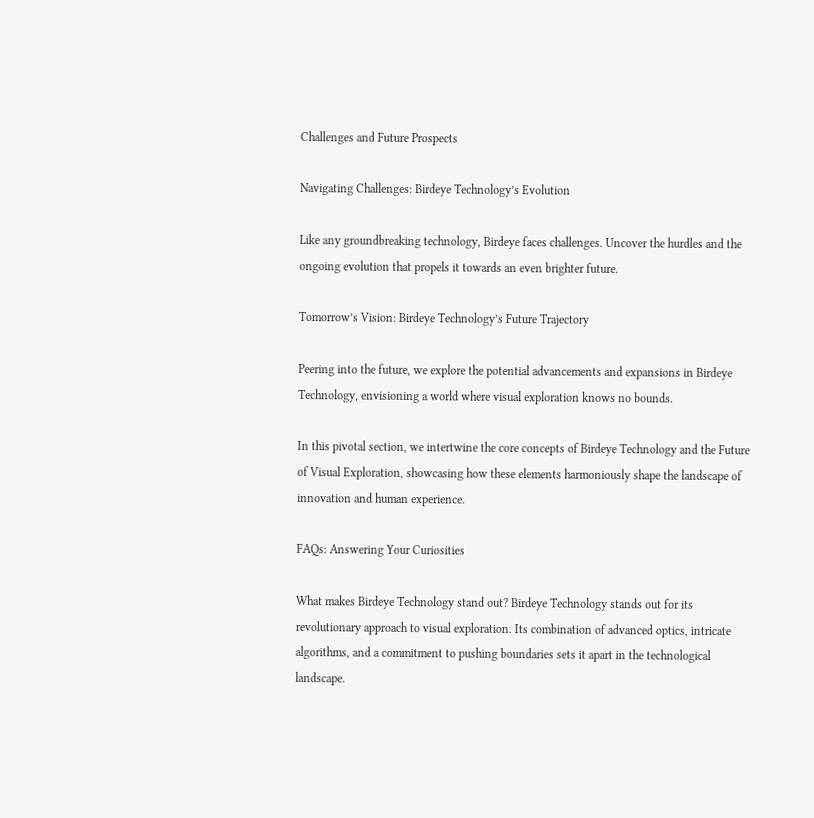Challenges and Future Prospects

Navigating Challenges: Birdeye Technology’s Evolution

Like any groundbreaking technology, Birdeye faces challenges. Uncover the hurdles and the ongoing evolution that propels it towards an even brighter future.

Tomorrow’s Vision: Birdeye Technology’s Future Trajectory

Peering into the future, we explore the potential advancements and expansions in Birdeye Technology, envisioning a world where visual exploration knows no bounds.

In this pivotal section, we intertwine the core concepts of Birdeye Technology and the Future of Visual Exploration, showcasing how these elements harmoniously shape the landscape of innovation and human experience.

FAQs: Answering Your Curiosities

What makes Birdeye Technology stand out? Birdeye Technology stands out for its revolutionary approach to visual exploration. Its combination of advanced optics, intricate algorithms, and a commitment to pushing boundaries sets it apart in the technological landscape.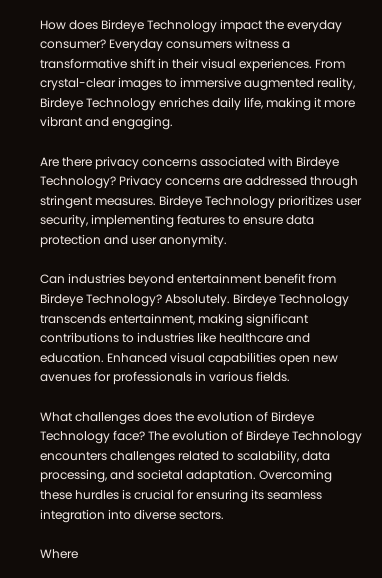How does Birdeye Technology impact the everyday consumer? Everyday consumers witness a transformative shift in their visual experiences. From crystal-clear images to immersive augmented reality, Birdeye Technology enriches daily life, making it more vibrant and engaging.

Are there privacy concerns associated with Birdeye Technology? Privacy concerns are addressed through stringent measures. Birdeye Technology prioritizes user security, implementing features to ensure data protection and user anonymity.

Can industries beyond entertainment benefit from Birdeye Technology? Absolutely. Birdeye Technology transcends entertainment, making significant contributions to industries like healthcare and education. Enhanced visual capabilities open new avenues for professionals in various fields.

What challenges does the evolution of Birdeye Technology face? The evolution of Birdeye Technology encounters challenges related to scalability, data processing, and societal adaptation. Overcoming these hurdles is crucial for ensuring its seamless integration into diverse sectors.

Where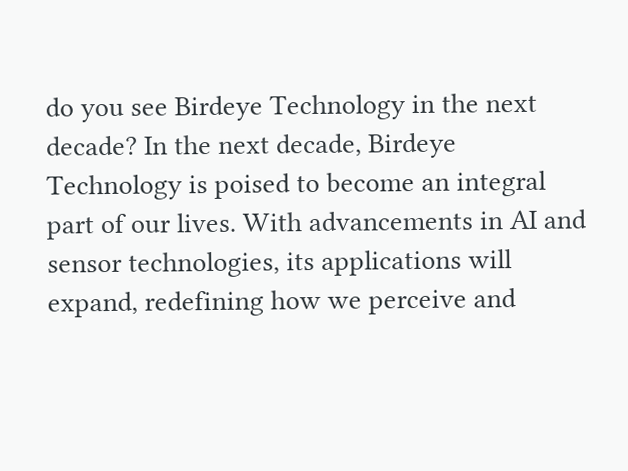do you see Birdeye Technology in the next decade? In the next decade, Birdeye Technology is poised to become an integral part of our lives. With advancements in AI and sensor technologies, its applications will expand, redefining how we perceive and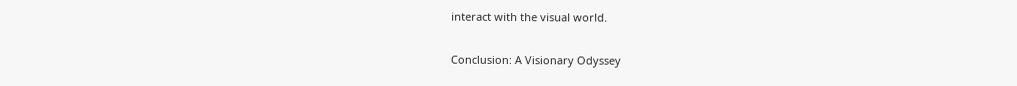interact with the visual world.

Conclusion: A Visionary Odyssey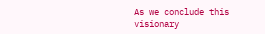As we conclude this visionary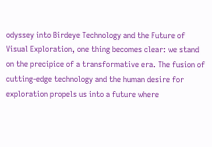odyssey into Birdeye Technology and the Future of Visual Exploration, one thing becomes clear: we stand on the precipice of a transformative era. The fusion of cutting-edge technology and the human desire for exploration propels us into a future where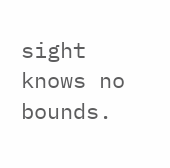sight knows no bounds.